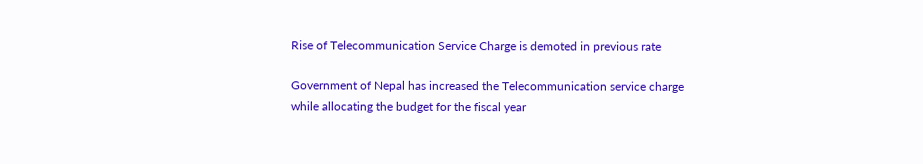Rise of Telecommunication Service Charge is demoted in previous rate

Government of Nepal has increased the Telecommunication service charge while allocating the budget for the fiscal year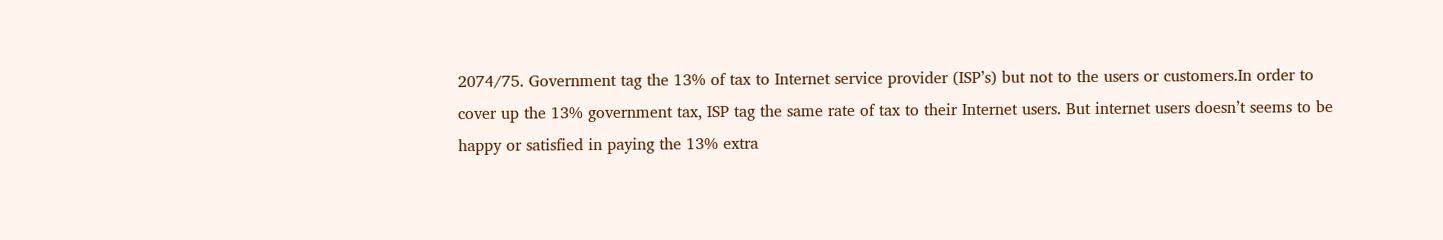2074/75. Government tag the 13% of tax to Internet service provider (ISP’s) but not to the users or customers.In order to cover up the 13% government tax, ISP tag the same rate of tax to their Internet users. But internet users doesn’t seems to be happy or satisfied in paying the 13% extra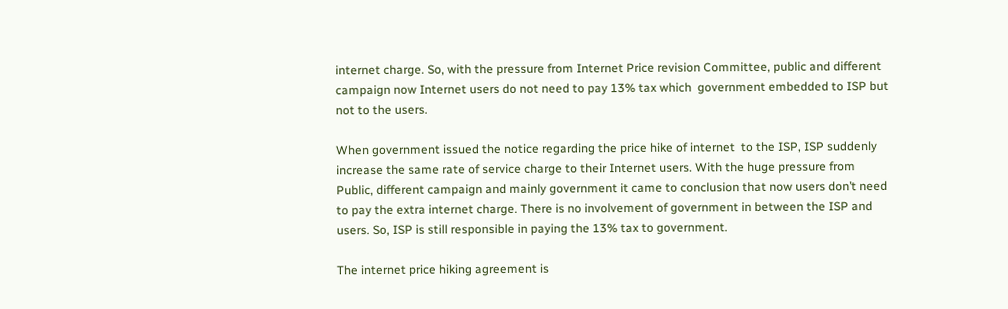internet charge. So, with the pressure from Internet Price revision Committee, public and different campaign now Internet users do not need to pay 13% tax which  government embedded to ISP but not to the users.

When government issued the notice regarding the price hike of internet  to the ISP, ISP suddenly increase the same rate of service charge to their Internet users. With the huge pressure from Public, different campaign and mainly government it came to conclusion that now users don’t need to pay the extra internet charge. There is no involvement of government in between the ISP and users. So, ISP is still responsible in paying the 13% tax to government.

The internet price hiking agreement is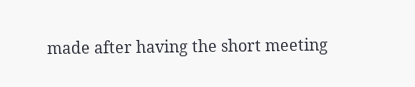made after having the short meeting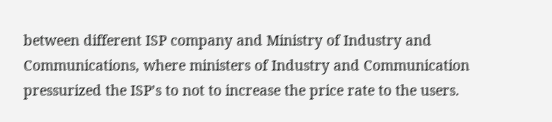between different ISP company and Ministry of Industry and Communications, where ministers of Industry and Communication pressurized the ISP’s to not to increase the price rate to the users.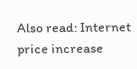Also read: Internet price increase